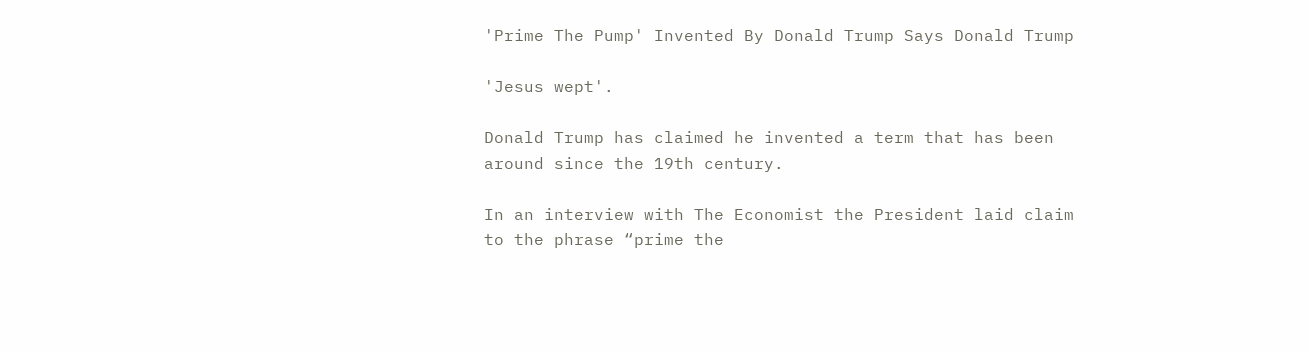'Prime The Pump' Invented By Donald Trump Says Donald Trump

'Jesus wept'.

Donald Trump has claimed he invented a term that has been around since the 19th century.

In an interview with The Economist the President laid claim to the phrase “prime the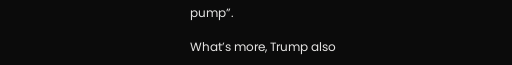pump”.

What’s more, Trump also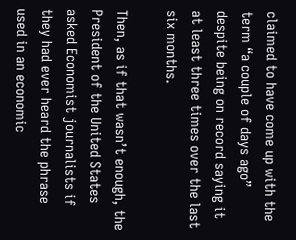claimed to have come up with the term “a couple of days ago” despite being on record saying it at least three times over the last six months.

Then, as if that wasn’t enough, the President of the United States asked Economist journalists if they had ever heard the phrase used in an economic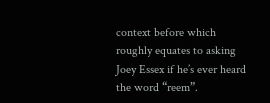context before which roughly equates to asking Joey Essex if he’s ever heard the word “reem”.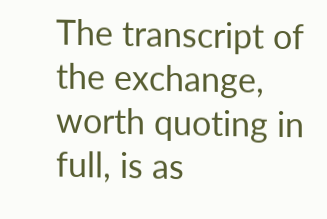The transcript of the exchange, worth quoting in full, is as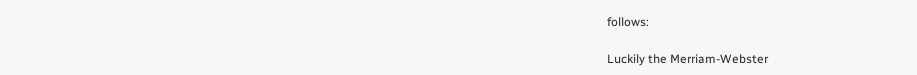follows:

Luckily the Merriam-Webster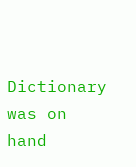Dictionary was on hand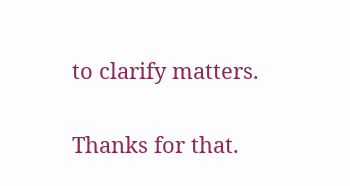to clarify matters.

Thanks for that.